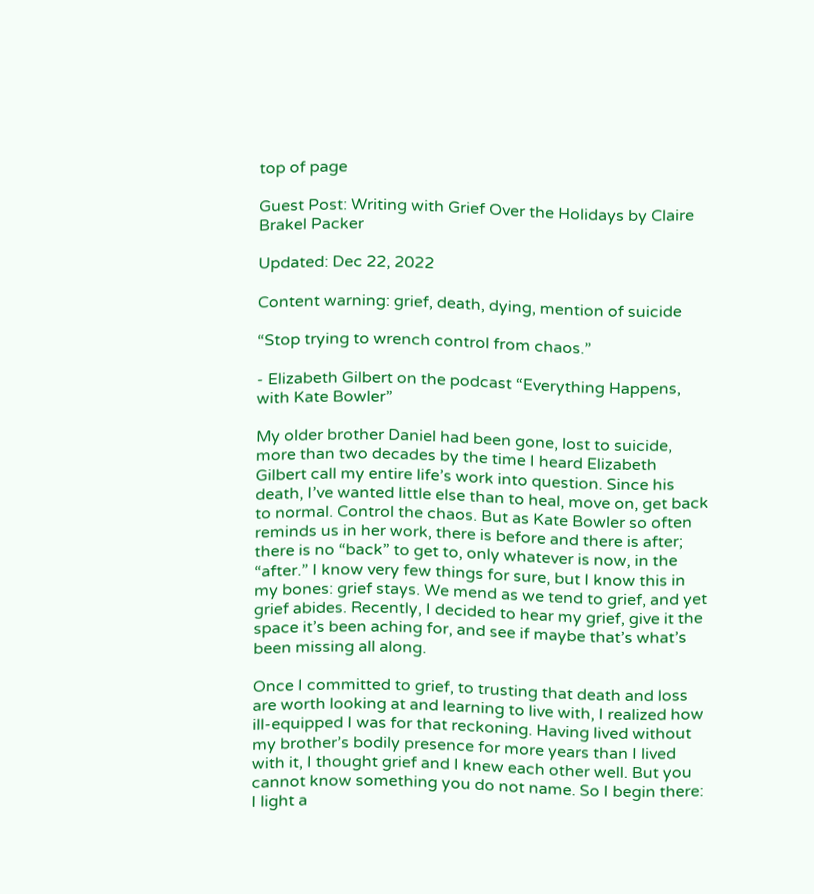top of page

Guest Post: Writing with Grief Over the Holidays by Claire Brakel Packer

Updated: Dec 22, 2022

Content warning: grief, death, dying, mention of suicide

“Stop trying to wrench control from chaos.”

- Elizabeth Gilbert on the podcast “Everything Happens, with Kate Bowler”

My older brother Daniel had been gone, lost to suicide, more than two decades by the time I heard Elizabeth Gilbert call my entire life’s work into question. Since his death, I’ve wanted little else than to heal, move on, get back to normal. Control the chaos. But as Kate Bowler so often reminds us in her work, there is before and there is after; there is no “back” to get to, only whatever is now, in the “after.” I know very few things for sure, but I know this in my bones: grief stays. We mend as we tend to grief, and yet grief abides. Recently, I decided to hear my grief, give it the space it’s been aching for, and see if maybe that’s what’s been missing all along.

Once I committed to grief, to trusting that death and loss are worth looking at and learning to live with, I realized how ill-equipped I was for that reckoning. Having lived without my brother’s bodily presence for more years than I lived with it, I thought grief and I knew each other well. But you cannot know something you do not name. So I begin there: I light a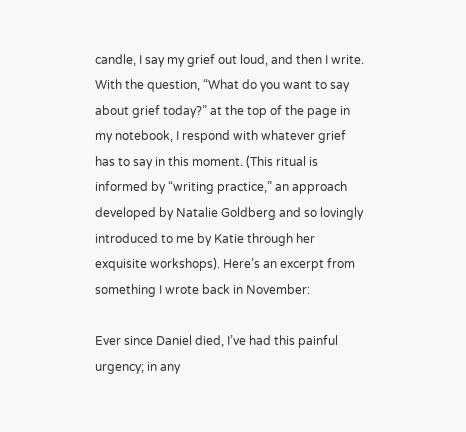candle, I say my grief out loud, and then I write. With the question, “What do you want to say about grief today?” at the top of the page in my notebook, I respond with whatever grief has to say in this moment. (This ritual is informed by “writing practice,” an approach developed by Natalie Goldberg and so lovingly introduced to me by Katie through her exquisite workshops). Here’s an excerpt from something I wrote back in November:

Ever since Daniel died, I’ve had this painful urgency; in any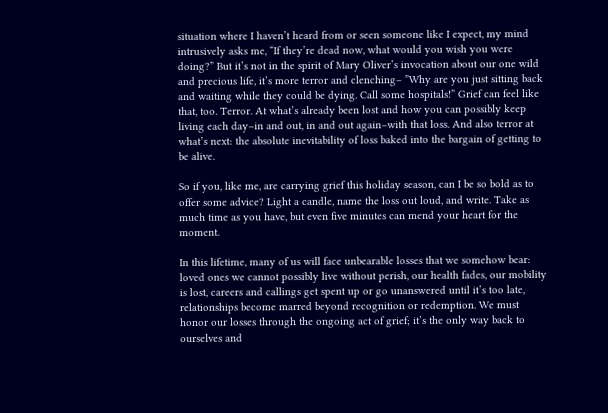situation where I haven’t heard from or seen someone like I expect, my mind intrusively asks me, “If they’re dead now, what would you wish you were doing?” But it’s not in the spirit of Mary Oliver’s invocation about our one wild and precious life, it’s more terror and clenching– ”Why are you just sitting back and waiting while they could be dying. Call some hospitals!” Grief can feel like that, too. Terror. At what’s already been lost and how you can possibly keep living each day–in and out, in and out again–with that loss. And also terror at what’s next: the absolute inevitability of loss baked into the bargain of getting to be alive.

So if you, like me, are carrying grief this holiday season, can I be so bold as to offer some advice? Light a candle, name the loss out loud, and write. Take as much time as you have, but even five minutes can mend your heart for the moment.

In this lifetime, many of us will face unbearable losses that we somehow bear: loved ones we cannot possibly live without perish, our health fades, our mobility is lost, careers and callings get spent up or go unanswered until it’s too late, relationships become marred beyond recognition or redemption. We must honor our losses through the ongoing act of grief; it’s the only way back to ourselves and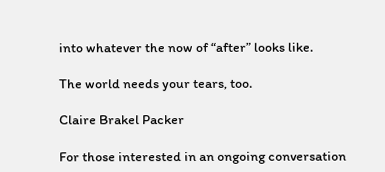into whatever the now of “after” looks like.

The world needs your tears, too.

Claire Brakel Packer

For those interested in an ongoing conversation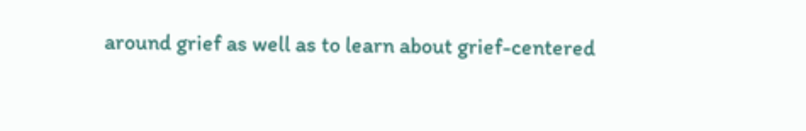around grief as well as to learn about grief-centered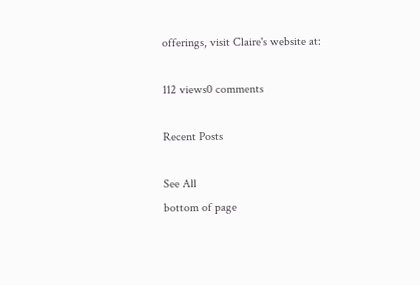offerings, visit Claire's website at:

112 views0 comments

Recent Posts

See All
bottom of page